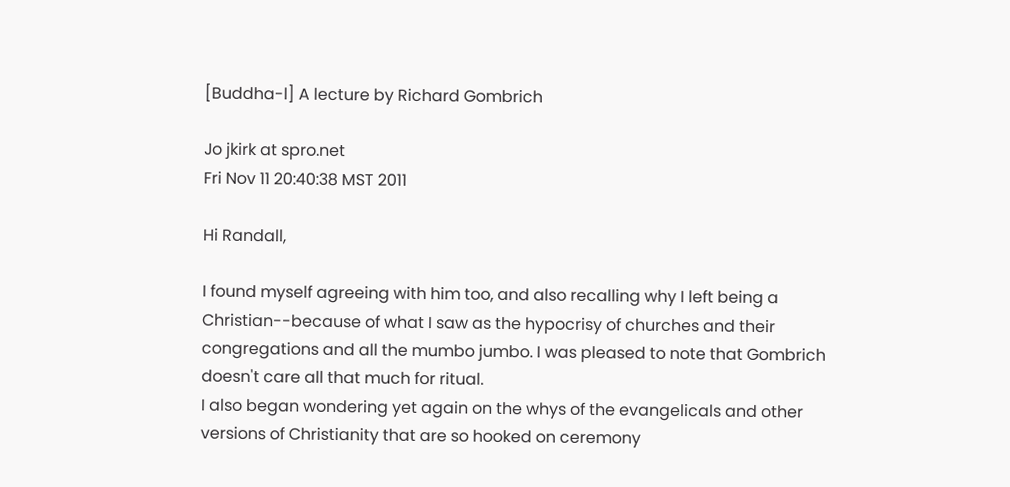[Buddha-l] A lecture by Richard Gombrich

Jo jkirk at spro.net
Fri Nov 11 20:40:38 MST 2011

Hi Randall,

I found myself agreeing with him too, and also recalling why I left being a
Christian--because of what I saw as the hypocrisy of churches and their
congregations and all the mumbo jumbo. I was pleased to note that Gombrich
doesn't care all that much for ritual.
I also began wondering yet again on the whys of the evangelicals and other
versions of Christianity that are so hooked on ceremony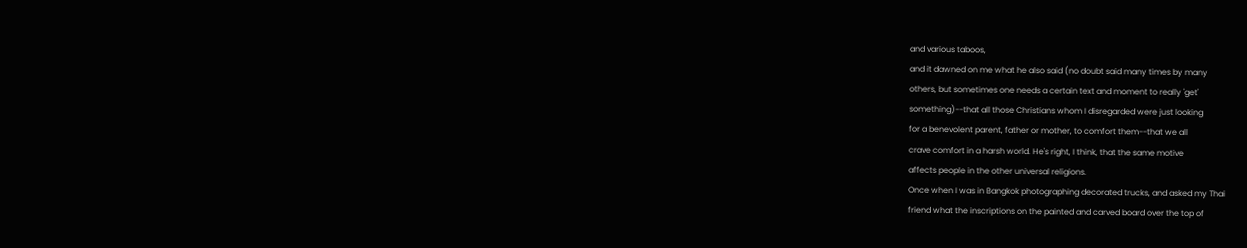and various taboos,
and it dawned on me what he also said (no doubt said many times by many
others, but sometimes one needs a certain text and moment to really 'get'
something)--that all those Christians whom I disregarded were just looking
for a benevolent parent, father or mother, to comfort them--that we all
crave comfort in a harsh world. He's right, I think, that the same motive
affects people in the other universal religions.
Once when I was in Bangkok photographing decorated trucks, and asked my Thai
friend what the inscriptions on the painted and carved board over the top of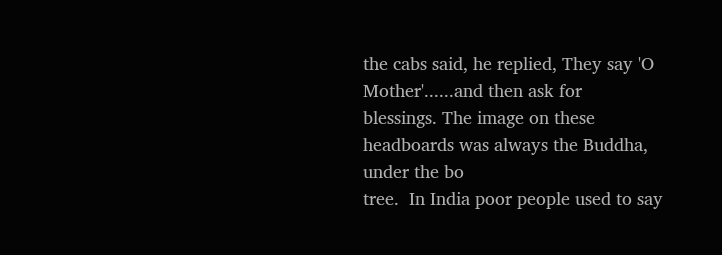the cabs said, he replied, They say 'O Mother'......and then ask for
blessings. The image on these headboards was always the Buddha, under the bo
tree.  In India poor people used to say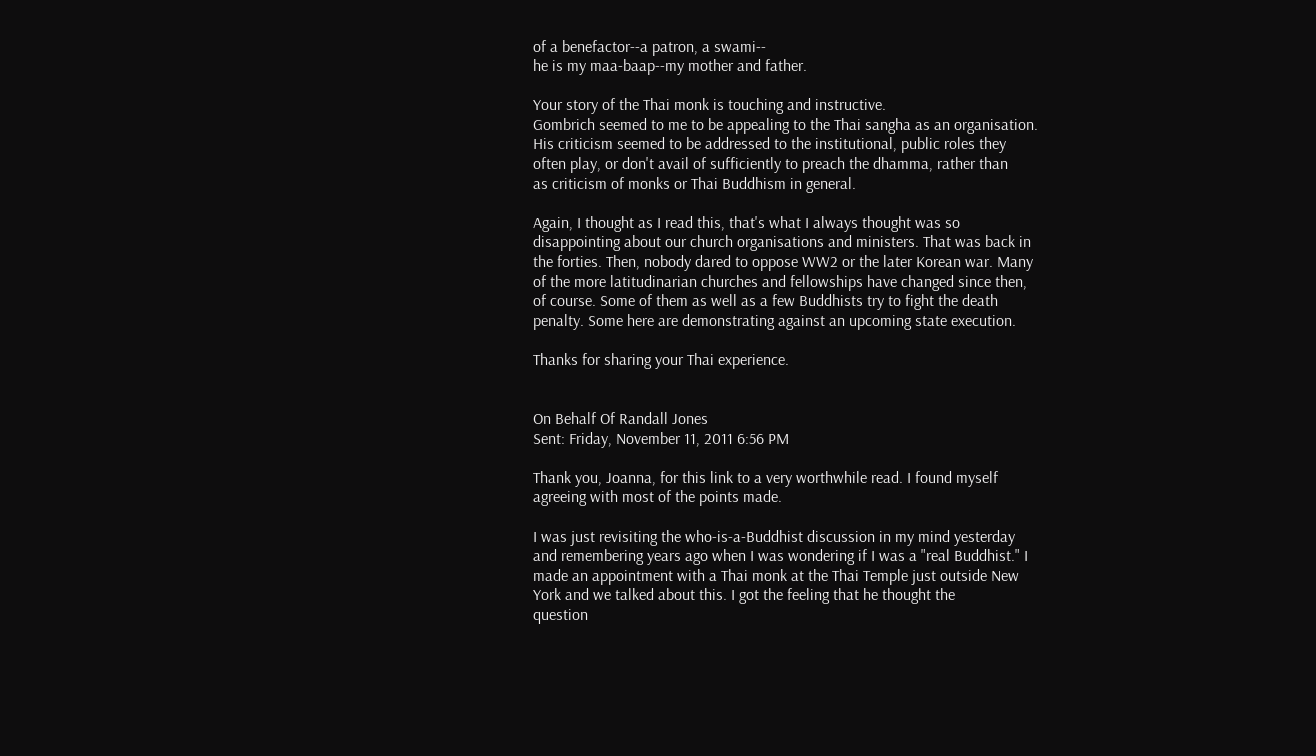of a benefactor--a patron, a swami--
he is my maa-baap--my mother and father.

Your story of the Thai monk is touching and instructive.
Gombrich seemed to me to be appealing to the Thai sangha as an organisation.
His criticism seemed to be addressed to the institutional, public roles they
often play, or don't avail of sufficiently to preach the dhamma, rather than
as criticism of monks or Thai Buddhism in general.

Again, I thought as I read this, that's what I always thought was so
disappointing about our church organisations and ministers. That was back in
the forties. Then, nobody dared to oppose WW2 or the later Korean war. Many
of the more latitudinarian churches and fellowships have changed since then,
of course. Some of them as well as a few Buddhists try to fight the death
penalty. Some here are demonstrating against an upcoming state execution.

Thanks for sharing your Thai experience.


On Behalf Of Randall Jones
Sent: Friday, November 11, 2011 6:56 PM

Thank you, Joanna, for this link to a very worthwhile read. I found myself
agreeing with most of the points made.

I was just revisiting the who-is-a-Buddhist discussion in my mind yesterday
and remembering years ago when I was wondering if I was a "real Buddhist." I
made an appointment with a Thai monk at the Thai Temple just outside New
York and we talked about this. I got the feeling that he thought the
question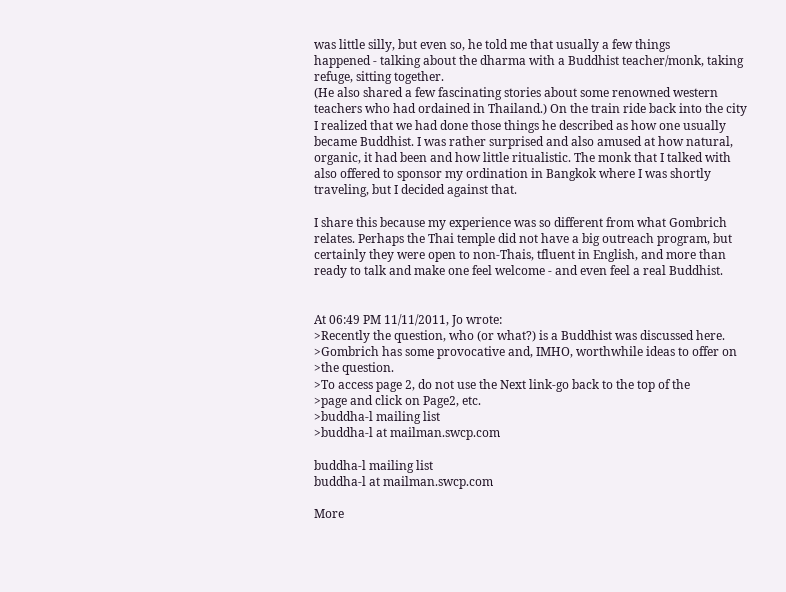was little silly, but even so, he told me that usually a few things
happened - talking about the dharma with a Buddhist teacher/monk, taking
refuge, sitting together.
(He also shared a few fascinating stories about some renowned western
teachers who had ordained in Thailand.) On the train ride back into the city
I realized that we had done those things he described as how one usually
became Buddhist. I was rather surprised and also amused at how natural,
organic, it had been and how little ritualistic. The monk that I talked with
also offered to sponsor my ordination in Bangkok where I was shortly
traveling, but I decided against that.

I share this because my experience was so different from what Gombrich
relates. Perhaps the Thai temple did not have a big outreach program, but
certainly they were open to non-Thais, tfluent in English, and more than
ready to talk and make one feel welcome - and even feel a real Buddhist.


At 06:49 PM 11/11/2011, Jo wrote:
>Recently the question, who (or what?) is a Buddhist was discussed here.
>Gombrich has some provocative and, IMHO, worthwhile ideas to offer on
>the question.
>To access page 2, do not use the Next link-go back to the top of the
>page and click on Page2, etc.
>buddha-l mailing list
>buddha-l at mailman.swcp.com

buddha-l mailing list
buddha-l at mailman.swcp.com

More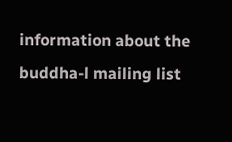information about the buddha-l mailing list